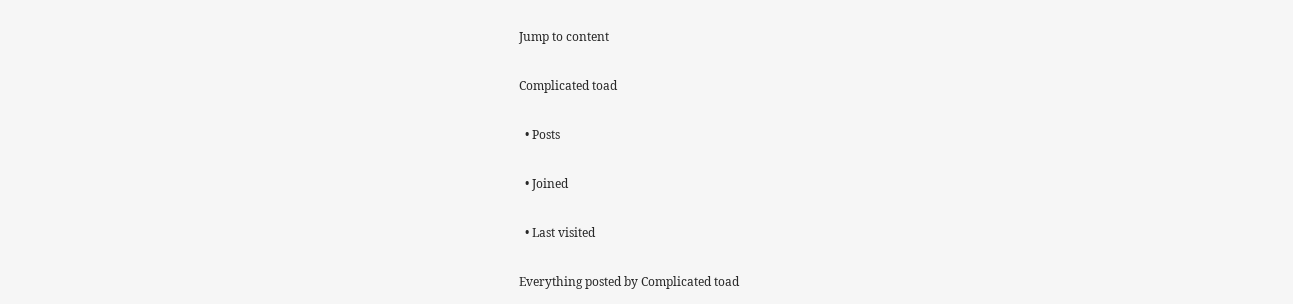Jump to content

Complicated toad

  • Posts

  • Joined

  • Last visited

Everything posted by Complicated toad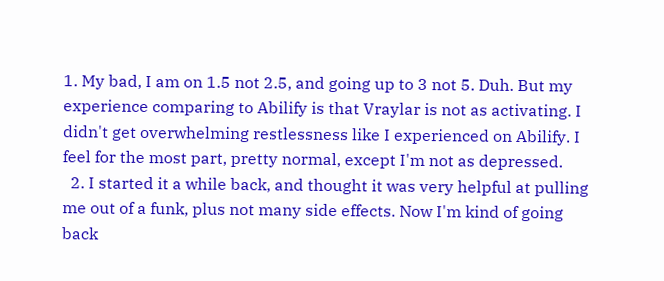1. My bad, I am on 1.5 not 2.5, and going up to 3 not 5. Duh. But my experience comparing to Abilify is that Vraylar is not as activating. I didn't get overwhelming restlessness like I experienced on Abilify. I feel for the most part, pretty normal, except I'm not as depressed.
  2. I started it a while back, and thought it was very helpful at pulling me out of a funk, plus not many side effects. Now I'm kind of going back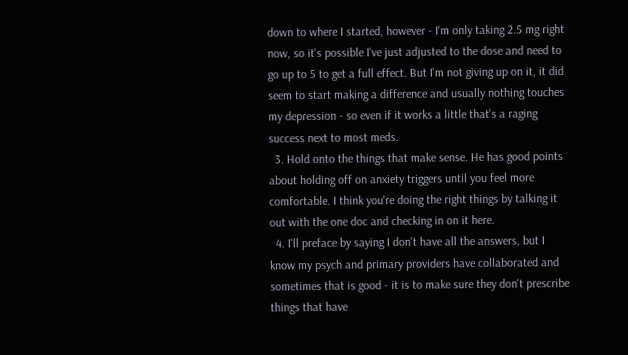down to where I started, however - I'm only taking 2.5 mg right now, so it's possible I've just adjusted to the dose and need to go up to 5 to get a full effect. But I'm not giving up on it, it did seem to start making a difference and usually nothing touches my depression - so even if it works a little that's a raging success next to most meds.
  3. Hold onto the things that make sense. He has good points about holding off on anxiety triggers until you feel more comfortable. I think you're doing the right things by talking it out with the one doc and checking in on it here.
  4. I'll preface by saying I don't have all the answers, but I know my psych and primary providers have collaborated and sometimes that is good - it is to make sure they don't prescribe things that have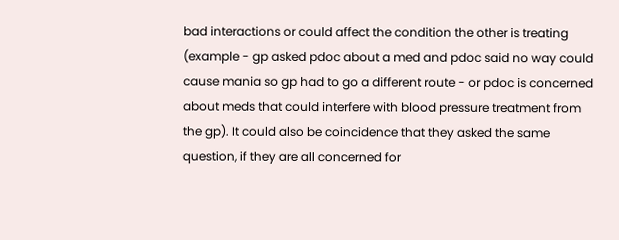bad interactions or could affect the condition the other is treating (example - gp asked pdoc about a med and pdoc said no way could cause mania so gp had to go a different route - or pdoc is concerned about meds that could interfere with blood pressure treatment from the gp). It could also be coincidence that they asked the same question, if they are all concerned for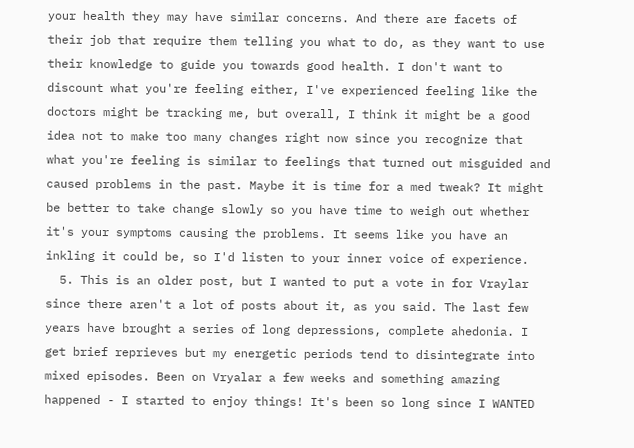your health they may have similar concerns. And there are facets of their job that require them telling you what to do, as they want to use their knowledge to guide you towards good health. I don't want to discount what you're feeling either, I've experienced feeling like the doctors might be tracking me, but overall, I think it might be a good idea not to make too many changes right now since you recognize that what you're feeling is similar to feelings that turned out misguided and caused problems in the past. Maybe it is time for a med tweak? It might be better to take change slowly so you have time to weigh out whether it's your symptoms causing the problems. It seems like you have an inkling it could be, so I'd listen to your inner voice of experience.
  5. This is an older post, but I wanted to put a vote in for Vraylar since there aren't a lot of posts about it, as you said. The last few years have brought a series of long depressions, complete ahedonia. I get brief reprieves but my energetic periods tend to disintegrate into mixed episodes. Been on Vryalar a few weeks and something amazing happened - I started to enjoy things! It's been so long since I WANTED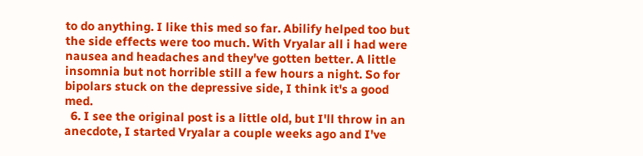to do anything. I like this med so far. Abilify helped too but the side effects were too much. With Vryalar all i had were nausea and headaches and they've gotten better. A little insomnia but not horrible still a few hours a night. So for bipolars stuck on the depressive side, I think it's a good med.
  6. I see the original post is a little old, but I'll throw in an anecdote, I started Vryalar a couple weeks ago and I've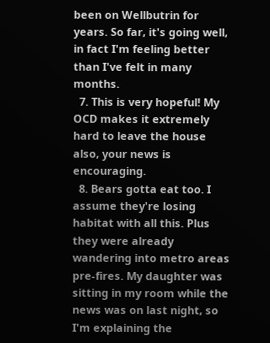been on Wellbutrin for years. So far, it's going well, in fact I'm feeling better than I've felt in many months.
  7. This is very hopeful! My OCD makes it extremely hard to leave the house also, your news is encouraging.
  8. Bears gotta eat too. I assume they're losing habitat with all this. Plus they were already wandering into metro areas pre-fires. My daughter was sitting in my room while the news was on last night, so I'm explaining the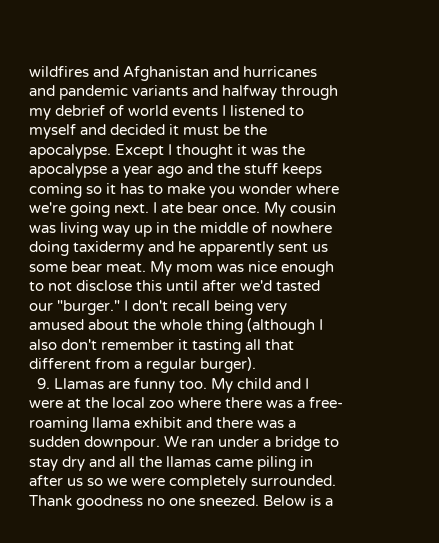wildfires and Afghanistan and hurricanes and pandemic variants and halfway through my debrief of world events I listened to myself and decided it must be the apocalypse. Except I thought it was the apocalypse a year ago and the stuff keeps coming so it has to make you wonder where we're going next. I ate bear once. My cousin was living way up in the middle of nowhere doing taxidermy and he apparently sent us some bear meat. My mom was nice enough to not disclose this until after we'd tasted our "burger." I don't recall being very amused about the whole thing (although I also don't remember it tasting all that different from a regular burger).
  9. Llamas are funny too. My child and I were at the local zoo where there was a free-roaming llama exhibit and there was a sudden downpour. We ran under a bridge to stay dry and all the llamas came piling in after us so we were completely surrounded. Thank goodness no one sneezed. Below is a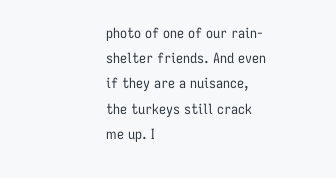photo of one of our rain-shelter friends. And even if they are a nuisance, the turkeys still crack me up. I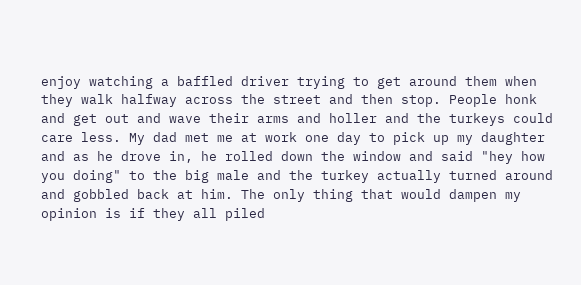enjoy watching a baffled driver trying to get around them when they walk halfway across the street and then stop. People honk and get out and wave their arms and holler and the turkeys could care less. My dad met me at work one day to pick up my daughter and as he drove in, he rolled down the window and said "hey how you doing" to the big male and the turkey actually turned around and gobbled back at him. The only thing that would dampen my opinion is if they all piled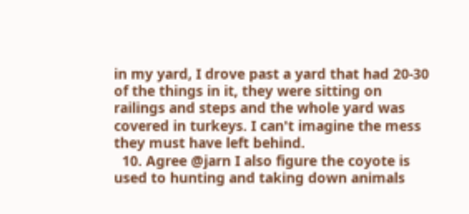in my yard, I drove past a yard that had 20-30 of the things in it, they were sitting on railings and steps and the whole yard was covered in turkeys. I can't imagine the mess they must have left behind.
  10. Agree @jarn I also figure the coyote is used to hunting and taking down animals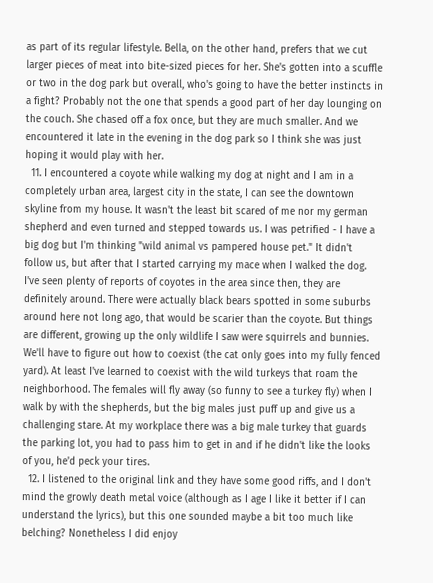as part of its regular lifestyle. Bella, on the other hand, prefers that we cut larger pieces of meat into bite-sized pieces for her. She's gotten into a scuffle or two in the dog park but overall, who's going to have the better instincts in a fight? Probably not the one that spends a good part of her day lounging on the couch. She chased off a fox once, but they are much smaller. And we encountered it late in the evening in the dog park so I think she was just hoping it would play with her.
  11. I encountered a coyote while walking my dog at night and I am in a completely urban area, largest city in the state, I can see the downtown skyline from my house. It wasn't the least bit scared of me nor my german shepherd and even turned and stepped towards us. I was petrified - I have a big dog but I'm thinking "wild animal vs pampered house pet." It didn't follow us, but after that I started carrying my mace when I walked the dog. I've seen plenty of reports of coyotes in the area since then, they are definitely around. There were actually black bears spotted in some suburbs around here not long ago, that would be scarier than the coyote. But things are different, growing up the only wildlife I saw were squirrels and bunnies. We'll have to figure out how to coexist (the cat only goes into my fully fenced yard). At least I've learned to coexist with the wild turkeys that roam the neighborhood. The females will fly away (so funny to see a turkey fly) when I walk by with the shepherds, but the big males just puff up and give us a challenging stare. At my workplace there was a big male turkey that guards the parking lot, you had to pass him to get in and if he didn't like the looks of you, he'd peck your tires.
  12. I listened to the original link and they have some good riffs, and I don't mind the growly death metal voice (although as I age I like it better if I can understand the lyrics), but this one sounded maybe a bit too much like belching? Nonetheless I did enjoy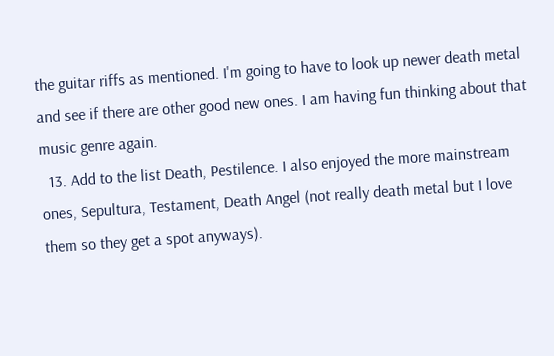the guitar riffs as mentioned. I'm going to have to look up newer death metal and see if there are other good new ones. I am having fun thinking about that music genre again.
  13. Add to the list Death, Pestilence. I also enjoyed the more mainstream ones, Sepultura, Testament, Death Angel (not really death metal but I love them so they get a spot anyways).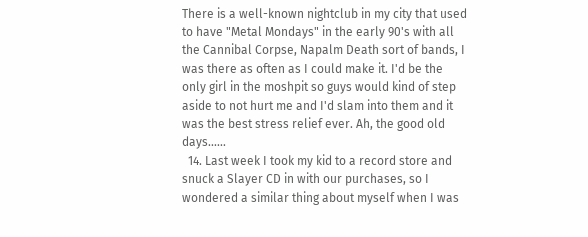There is a well-known nightclub in my city that used to have "Metal Mondays" in the early 90's with all the Cannibal Corpse, Napalm Death sort of bands, I was there as often as I could make it. I'd be the only girl in the moshpit so guys would kind of step aside to not hurt me and I'd slam into them and it was the best stress relief ever. Ah, the good old days......
  14. Last week I took my kid to a record store and snuck a Slayer CD in with our purchases, so I wondered a similar thing about myself when I was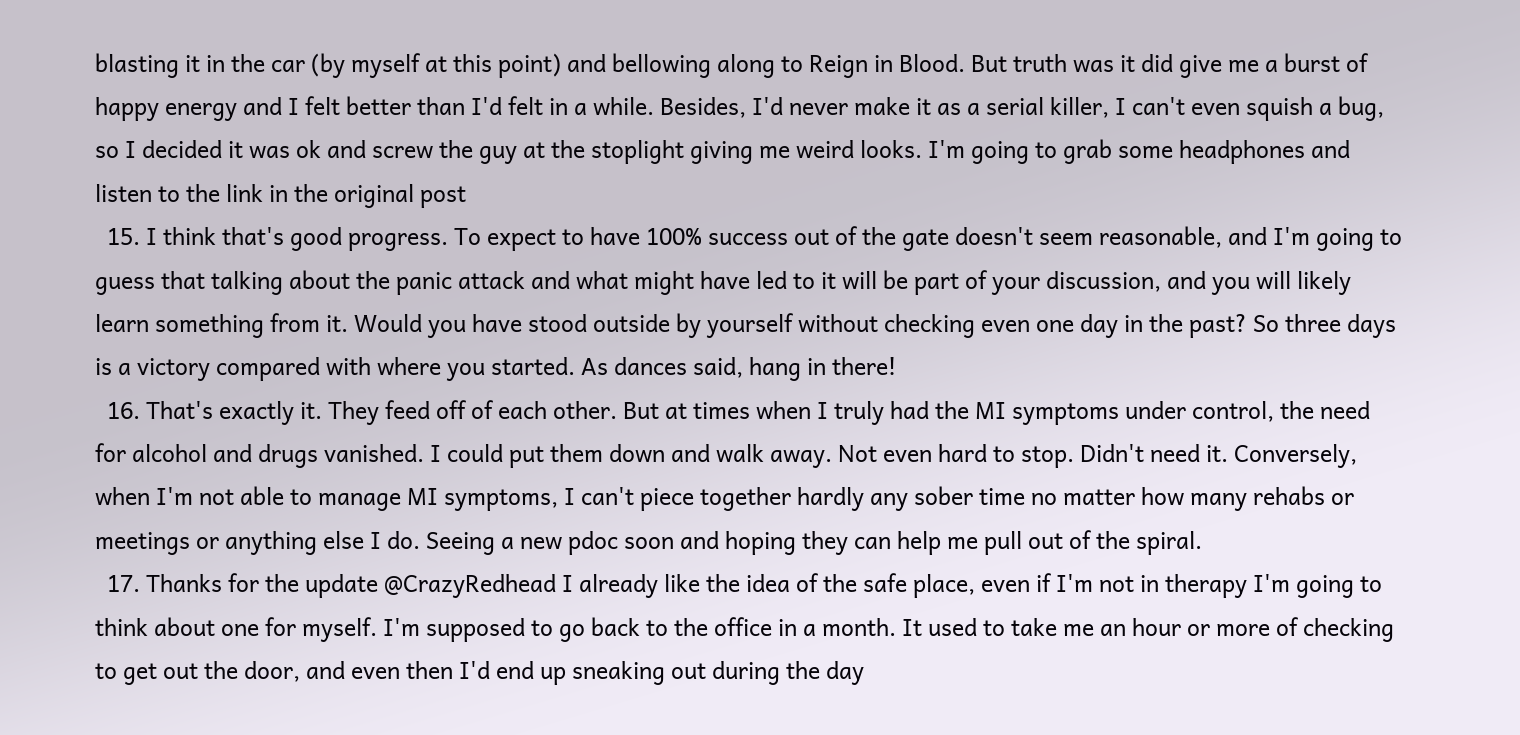blasting it in the car (by myself at this point) and bellowing along to Reign in Blood. But truth was it did give me a burst of happy energy and I felt better than I'd felt in a while. Besides, I'd never make it as a serial killer, I can't even squish a bug, so I decided it was ok and screw the guy at the stoplight giving me weird looks. I'm going to grab some headphones and listen to the link in the original post
  15. I think that's good progress. To expect to have 100% success out of the gate doesn't seem reasonable, and I'm going to guess that talking about the panic attack and what might have led to it will be part of your discussion, and you will likely learn something from it. Would you have stood outside by yourself without checking even one day in the past? So three days is a victory compared with where you started. As dances said, hang in there!
  16. That's exactly it. They feed off of each other. But at times when I truly had the MI symptoms under control, the need for alcohol and drugs vanished. I could put them down and walk away. Not even hard to stop. Didn't need it. Conversely, when I'm not able to manage MI symptoms, I can't piece together hardly any sober time no matter how many rehabs or meetings or anything else I do. Seeing a new pdoc soon and hoping they can help me pull out of the spiral.
  17. Thanks for the update @CrazyRedhead I already like the idea of the safe place, even if I'm not in therapy I'm going to think about one for myself. I'm supposed to go back to the office in a month. It used to take me an hour or more of checking to get out the door, and even then I'd end up sneaking out during the day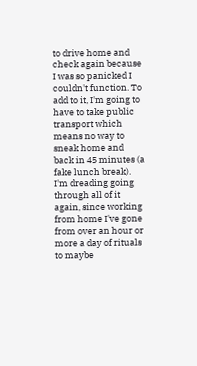to drive home and check again because I was so panicked I couldn't function. To add to it, I'm going to have to take public transport which means no way to sneak home and back in 45 minutes (a fake lunch break). I'm dreading going through all of it again, since working from home I've gone from over an hour or more a day of rituals to maybe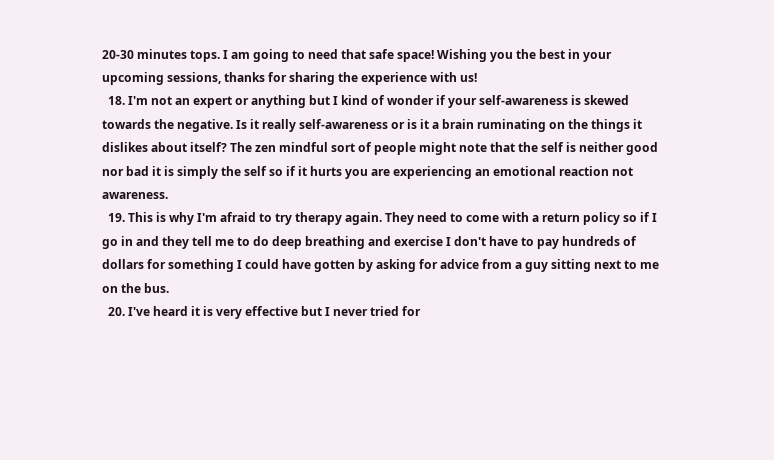20-30 minutes tops. I am going to need that safe space! Wishing you the best in your upcoming sessions, thanks for sharing the experience with us!
  18. I'm not an expert or anything but I kind of wonder if your self-awareness is skewed towards the negative. Is it really self-awareness or is it a brain ruminating on the things it dislikes about itself? The zen mindful sort of people might note that the self is neither good nor bad it is simply the self so if it hurts you are experiencing an emotional reaction not awareness.
  19. This is why I'm afraid to try therapy again. They need to come with a return policy so if I go in and they tell me to do deep breathing and exercise I don't have to pay hundreds of dollars for something I could have gotten by asking for advice from a guy sitting next to me on the bus.
  20. I've heard it is very effective but I never tried for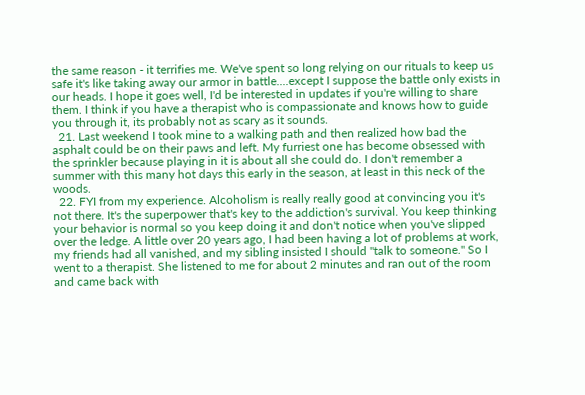the same reason - it terrifies me. We've spent so long relying on our rituals to keep us safe it's like taking away our armor in battle....except I suppose the battle only exists in our heads. I hope it goes well, I'd be interested in updates if you're willing to share them. I think if you have a therapist who is compassionate and knows how to guide you through it, its probably not as scary as it sounds.
  21. Last weekend I took mine to a walking path and then realized how bad the asphalt could be on their paws and left. My furriest one has become obsessed with the sprinkler because playing in it is about all she could do. I don't remember a summer with this many hot days this early in the season, at least in this neck of the woods.
  22. FYI from my experience. Alcoholism is really really good at convincing you it's not there. It's the superpower that's key to the addiction's survival. You keep thinking your behavior is normal so you keep doing it and don't notice when you've slipped over the ledge. A little over 20 years ago, I had been having a lot of problems at work, my friends had all vanished, and my sibling insisted I should "talk to someone." So I went to a therapist. She listened to me for about 2 minutes and ran out of the room and came back with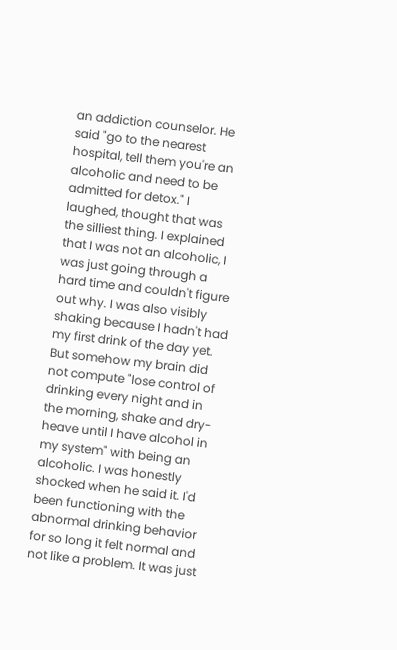an addiction counselor. He said "go to the nearest hospital, tell them you're an alcoholic and need to be admitted for detox." I laughed, thought that was the silliest thing. I explained that I was not an alcoholic, I was just going through a hard time and couldn't figure out why. I was also visibly shaking because I hadn't had my first drink of the day yet. But somehow my brain did not compute "lose control of drinking every night and in the morning, shake and dry-heave until I have alcohol in my system" with being an alcoholic. I was honestly shocked when he said it. I'd been functioning with the abnormal drinking behavior for so long it felt normal and not like a problem. It was just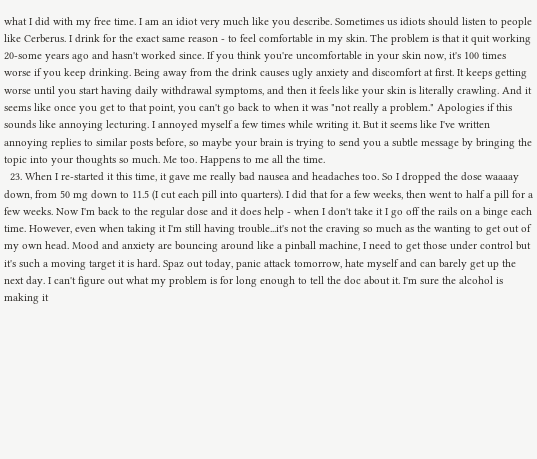what I did with my free time. I am an idiot very much like you describe. Sometimes us idiots should listen to people like Cerberus. I drink for the exact same reason - to feel comfortable in my skin. The problem is that it quit working 20-some years ago and hasn't worked since. If you think you're uncomfortable in your skin now, it's 100 times worse if you keep drinking. Being away from the drink causes ugly anxiety and discomfort at first. It keeps getting worse until you start having daily withdrawal symptoms, and then it feels like your skin is literally crawling. And it seems like once you get to that point, you can't go back to when it was "not really a problem." Apologies if this sounds like annoying lecturing. I annoyed myself a few times while writing it. But it seems like I've written annoying replies to similar posts before, so maybe your brain is trying to send you a subtle message by bringing the topic into your thoughts so much. Me too. Happens to me all the time.
  23. When I re-started it this time, it gave me really bad nausea and headaches too. So I dropped the dose waaaay down, from 50 mg down to 11.5 (I cut each pill into quarters). I did that for a few weeks, then went to half a pill for a few weeks. Now I'm back to the regular dose and it does help - when I don't take it I go off the rails on a binge each time. However, even when taking it I'm still having trouble...it's not the craving so much as the wanting to get out of my own head. Mood and anxiety are bouncing around like a pinball machine, I need to get those under control but it's such a moving target it is hard. Spaz out today, panic attack tomorrow, hate myself and can barely get up the next day. I can't figure out what my problem is for long enough to tell the doc about it. I'm sure the alcohol is making it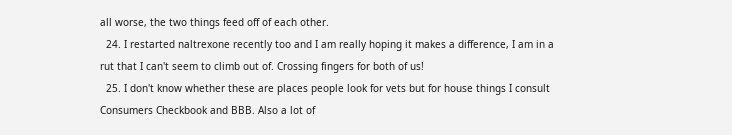all worse, the two things feed off of each other.
  24. I restarted naltrexone recently too and I am really hoping it makes a difference, I am in a rut that I can't seem to climb out of. Crossing fingers for both of us!
  25. I don't know whether these are places people look for vets but for house things I consult Consumers Checkbook and BBB. Also a lot of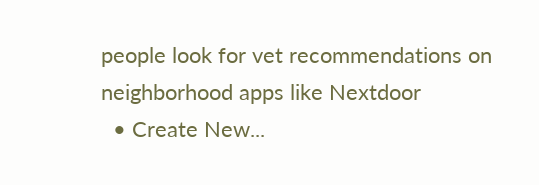people look for vet recommendations on neighborhood apps like Nextdoor
  • Create New...